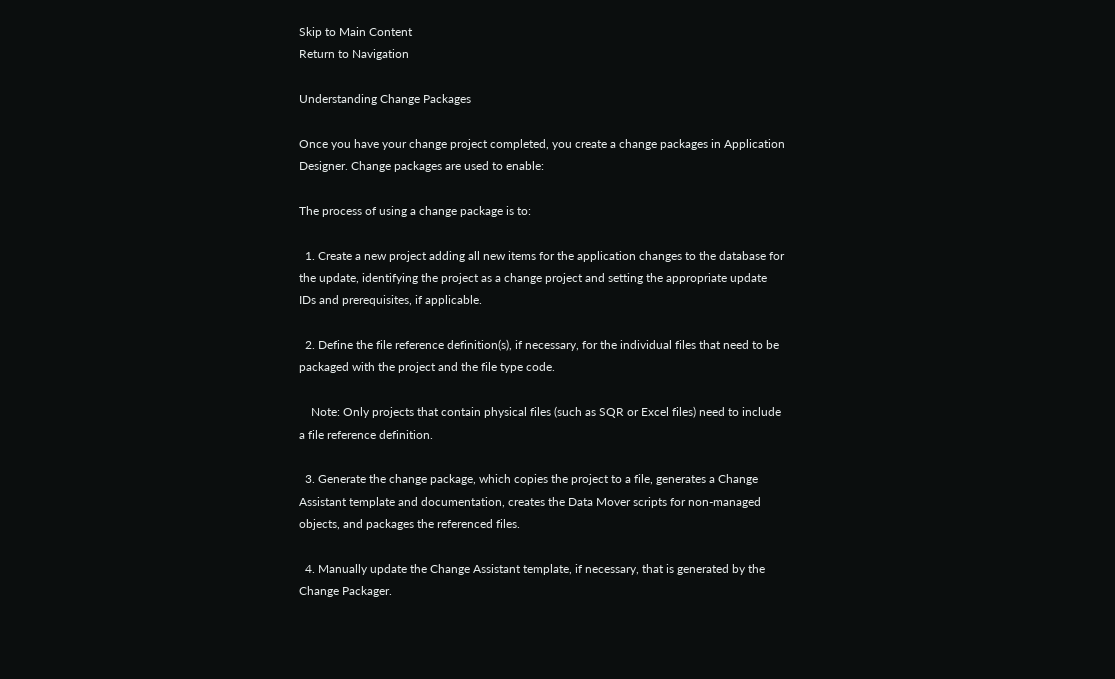Skip to Main Content
Return to Navigation

Understanding Change Packages

Once you have your change project completed, you create a change packages in Application Designer. Change packages are used to enable:

The process of using a change package is to:

  1. Create a new project adding all new items for the application changes to the database for the update, identifying the project as a change project and setting the appropriate update IDs and prerequisites, if applicable.

  2. Define the file reference definition(s), if necessary, for the individual files that need to be packaged with the project and the file type code.

    Note: Only projects that contain physical files (such as SQR or Excel files) need to include a file reference definition.

  3. Generate the change package, which copies the project to a file, generates a Change Assistant template and documentation, creates the Data Mover scripts for non-managed objects, and packages the referenced files.

  4. Manually update the Change Assistant template, if necessary, that is generated by the Change Packager.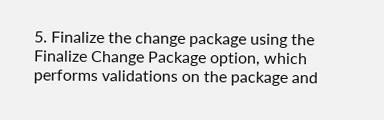5. Finalize the change package using the Finalize Change Package option, which performs validations on the package and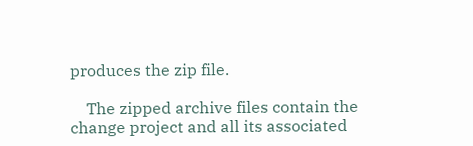produces the zip file.

    The zipped archive files contain the change project and all its associated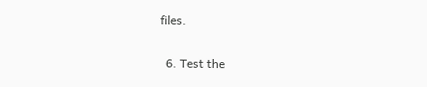files.

  6. Test the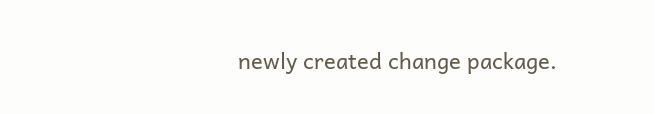newly created change package.